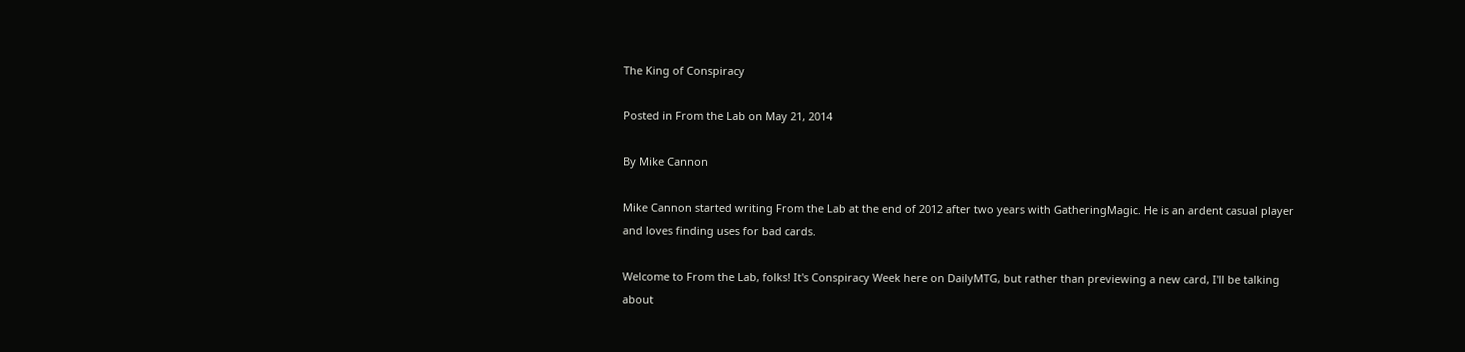The King of Conspiracy

Posted in From the Lab on May 21, 2014

By Mike Cannon

Mike Cannon started writing From the Lab at the end of 2012 after two years with GatheringMagic. He is an ardent casual player and loves finding uses for bad cards.

Welcome to From the Lab, folks! It's Conspiracy Week here on DailyMTG, but rather than previewing a new card, I'll be talking about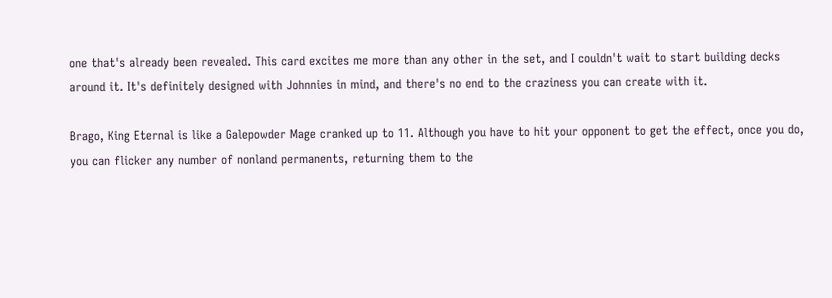one that's already been revealed. This card excites me more than any other in the set, and I couldn't wait to start building decks around it. It's definitely designed with Johnnies in mind, and there's no end to the craziness you can create with it.

Brago, King Eternal is like a Galepowder Mage cranked up to 11. Although you have to hit your opponent to get the effect, once you do, you can flicker any number of nonland permanents, returning them to the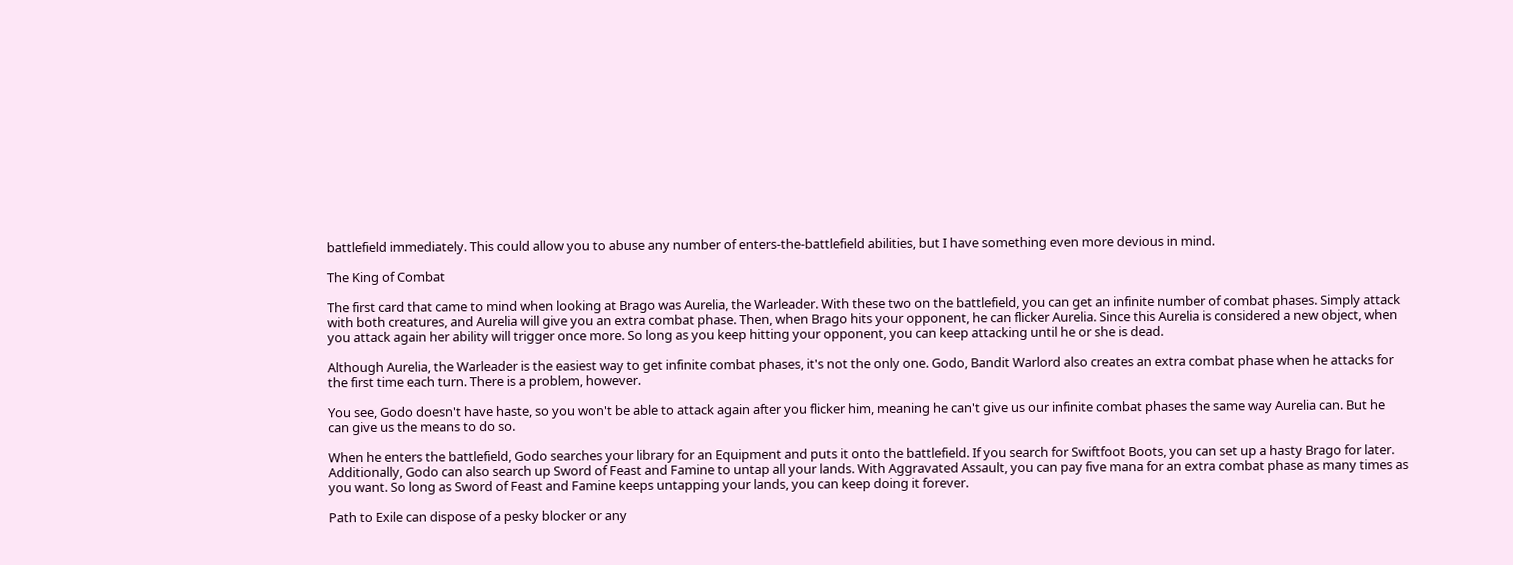battlefield immediately. This could allow you to abuse any number of enters-the-battlefield abilities, but I have something even more devious in mind.

The King of Combat

The first card that came to mind when looking at Brago was Aurelia, the Warleader. With these two on the battlefield, you can get an infinite number of combat phases. Simply attack with both creatures, and Aurelia will give you an extra combat phase. Then, when Brago hits your opponent, he can flicker Aurelia. Since this Aurelia is considered a new object, when you attack again her ability will trigger once more. So long as you keep hitting your opponent, you can keep attacking until he or she is dead.

Although Aurelia, the Warleader is the easiest way to get infinite combat phases, it's not the only one. Godo, Bandit Warlord also creates an extra combat phase when he attacks for the first time each turn. There is a problem, however.

You see, Godo doesn't have haste, so you won't be able to attack again after you flicker him, meaning he can't give us our infinite combat phases the same way Aurelia can. But he can give us the means to do so.

When he enters the battlefield, Godo searches your library for an Equipment and puts it onto the battlefield. If you search for Swiftfoot Boots, you can set up a hasty Brago for later. Additionally, Godo can also search up Sword of Feast and Famine to untap all your lands. With Aggravated Assault, you can pay five mana for an extra combat phase as many times as you want. So long as Sword of Feast and Famine keeps untapping your lands, you can keep doing it forever.

Path to Exile can dispose of a pesky blocker or any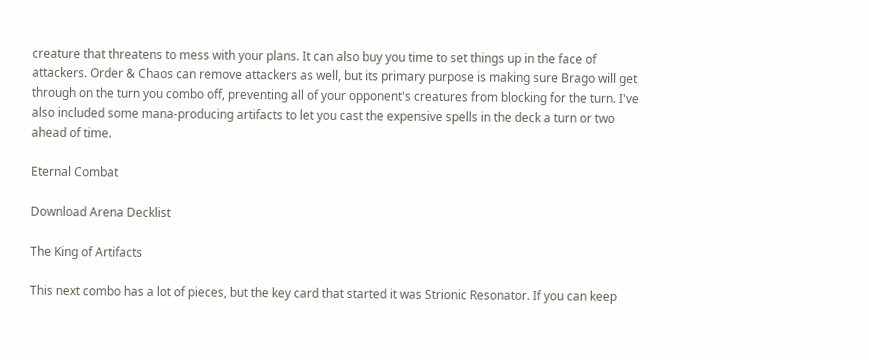creature that threatens to mess with your plans. It can also buy you time to set things up in the face of attackers. Order & Chaos can remove attackers as well, but its primary purpose is making sure Brago will get through on the turn you combo off, preventing all of your opponent's creatures from blocking for the turn. I've also included some mana-producing artifacts to let you cast the expensive spells in the deck a turn or two ahead of time.

Eternal Combat

Download Arena Decklist

The King of Artifacts

This next combo has a lot of pieces, but the key card that started it was Strionic Resonator. If you can keep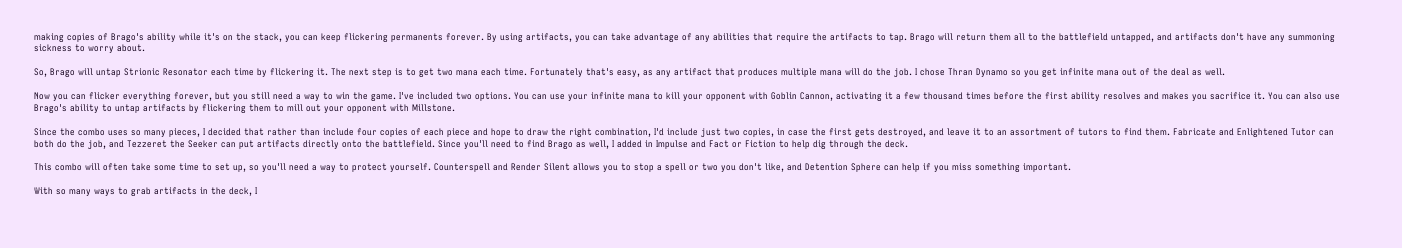making copies of Brago's ability while it's on the stack, you can keep flickering permanents forever. By using artifacts, you can take advantage of any abilities that require the artifacts to tap. Brago will return them all to the battlefield untapped, and artifacts don't have any summoning sickness to worry about.

So, Brago will untap Strionic Resonator each time by flickering it. The next step is to get two mana each time. Fortunately that's easy, as any artifact that produces multiple mana will do the job. I chose Thran Dynamo so you get infinite mana out of the deal as well.

Now you can flicker everything forever, but you still need a way to win the game. I've included two options. You can use your infinite mana to kill your opponent with Goblin Cannon, activating it a few thousand times before the first ability resolves and makes you sacrifice it. You can also use Brago's ability to untap artifacts by flickering them to mill out your opponent with Millstone.

Since the combo uses so many pieces, I decided that rather than include four copies of each piece and hope to draw the right combination, I'd include just two copies, in case the first gets destroyed, and leave it to an assortment of tutors to find them. Fabricate and Enlightened Tutor can both do the job, and Tezzeret the Seeker can put artifacts directly onto the battlefield. Since you'll need to find Brago as well, I added in Impulse and Fact or Fiction to help dig through the deck.

This combo will often take some time to set up, so you'll need a way to protect yourself. Counterspell and Render Silent allows you to stop a spell or two you don't like, and Detention Sphere can help if you miss something important.

With so many ways to grab artifacts in the deck, I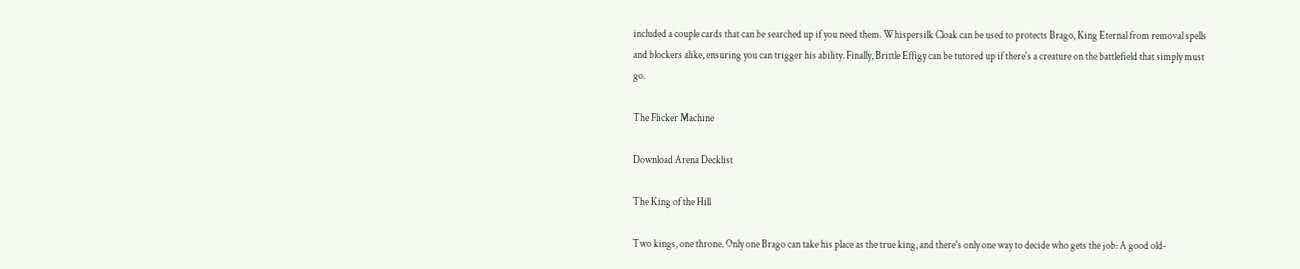included a couple cards that can be searched up if you need them. Whispersilk Cloak can be used to protects Brago, King Eternal from removal spells and blockers alike, ensuring you can trigger his ability. Finally, Brittle Effigy can be tutored up if there's a creature on the battlefield that simply must go.

The Flicker Machine

Download Arena Decklist

The King of the Hill

Two kings, one throne. Only one Brago can take his place as the true king, and there's only one way to decide who gets the job: A good old-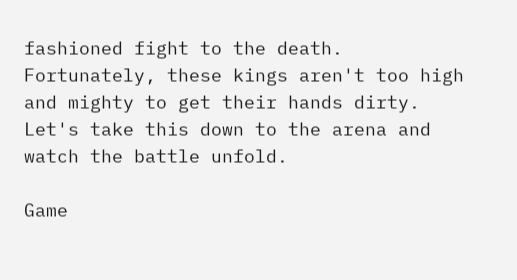fashioned fight to the death. Fortunately, these kings aren't too high and mighty to get their hands dirty. Let's take this down to the arena and watch the battle unfold.

Game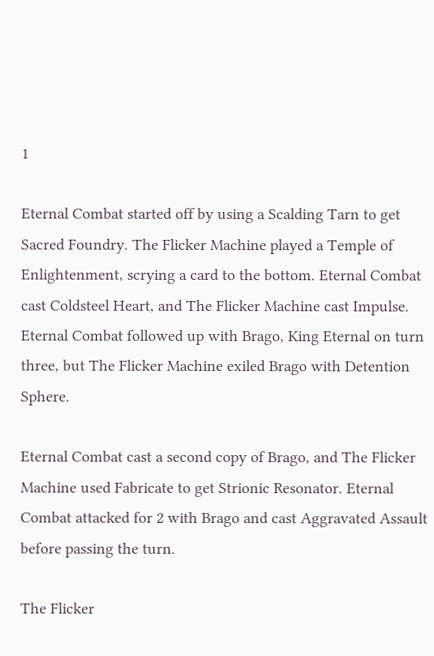1

Eternal Combat started off by using a Scalding Tarn to get Sacred Foundry. The Flicker Machine played a Temple of Enlightenment, scrying a card to the bottom. Eternal Combat cast Coldsteel Heart, and The Flicker Machine cast Impulse. Eternal Combat followed up with Brago, King Eternal on turn three, but The Flicker Machine exiled Brago with Detention Sphere.

Eternal Combat cast a second copy of Brago, and The Flicker Machine used Fabricate to get Strionic Resonator. Eternal Combat attacked for 2 with Brago and cast Aggravated Assault before passing the turn.

The Flicker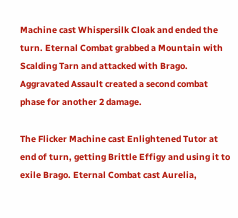Machine cast Whispersilk Cloak and ended the turn. Eternal Combat grabbed a Mountain with Scalding Tarn and attacked with Brago. Aggravated Assault created a second combat phase for another 2 damage.

The Flicker Machine cast Enlightened Tutor at end of turn, getting Brittle Effigy and using it to exile Brago. Eternal Combat cast Aurelia,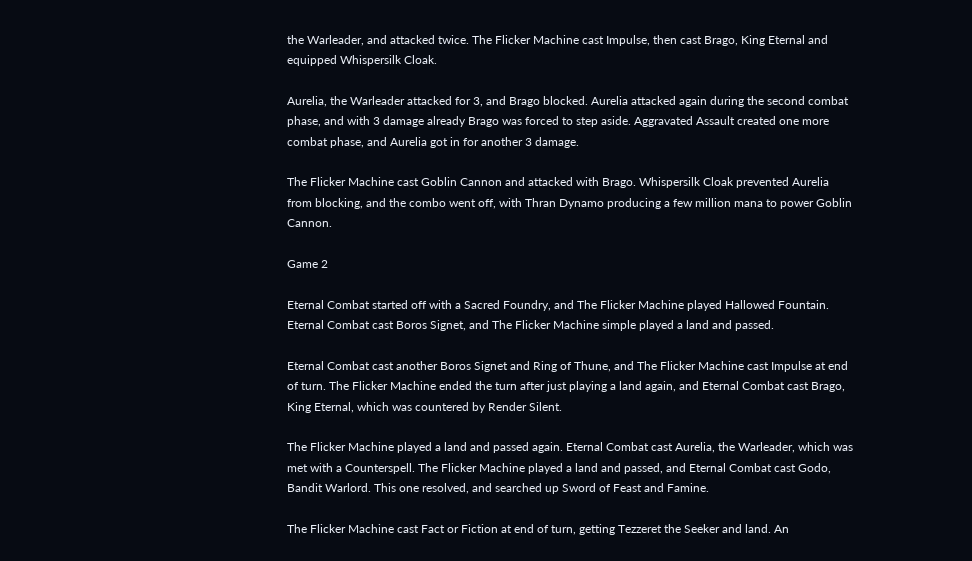the Warleader, and attacked twice. The Flicker Machine cast Impulse, then cast Brago, King Eternal and equipped Whispersilk Cloak.

Aurelia, the Warleader attacked for 3, and Brago blocked. Aurelia attacked again during the second combat phase, and with 3 damage already Brago was forced to step aside. Aggravated Assault created one more combat phase, and Aurelia got in for another 3 damage.

The Flicker Machine cast Goblin Cannon and attacked with Brago. Whispersilk Cloak prevented Aurelia from blocking, and the combo went off, with Thran Dynamo producing a few million mana to power Goblin Cannon.

Game 2

Eternal Combat started off with a Sacred Foundry, and The Flicker Machine played Hallowed Fountain. Eternal Combat cast Boros Signet, and The Flicker Machine simple played a land and passed.

Eternal Combat cast another Boros Signet and Ring of Thune, and The Flicker Machine cast Impulse at end of turn. The Flicker Machine ended the turn after just playing a land again, and Eternal Combat cast Brago, King Eternal, which was countered by Render Silent.

The Flicker Machine played a land and passed again. Eternal Combat cast Aurelia, the Warleader, which was met with a Counterspell. The Flicker Machine played a land and passed, and Eternal Combat cast Godo, Bandit Warlord. This one resolved, and searched up Sword of Feast and Famine.

The Flicker Machine cast Fact or Fiction at end of turn, getting Tezzeret the Seeker and land. An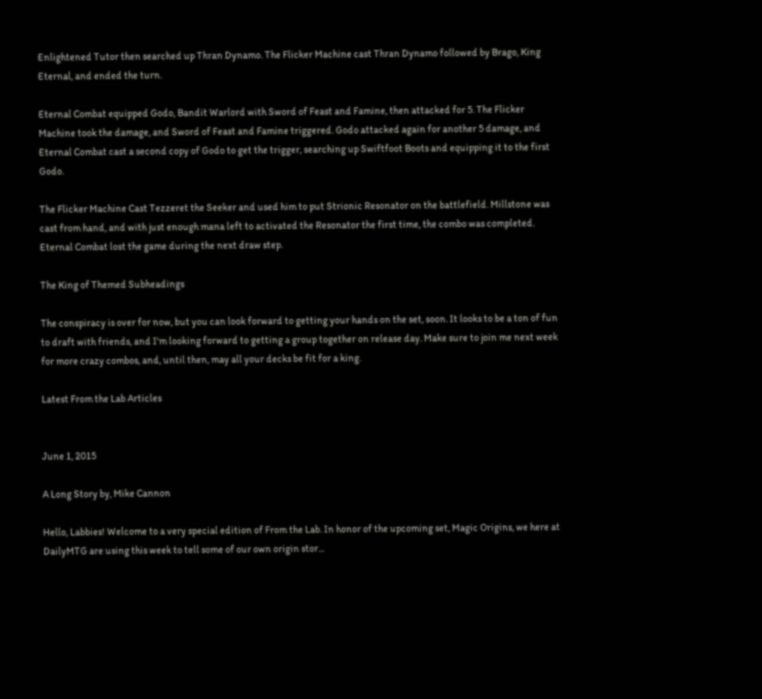Enlightened Tutor then searched up Thran Dynamo. The Flicker Machine cast Thran Dynamo followed by Brago, King Eternal, and ended the turn.

Eternal Combat equipped Godo, Bandit Warlord with Sword of Feast and Famine, then attacked for 5. The Flicker Machine took the damage, and Sword of Feast and Famine triggered. Godo attacked again for another 5 damage, and Eternal Combat cast a second copy of Godo to get the trigger, searching up Swiftfoot Boots and equipping it to the first Godo.

The Flicker Machine Cast Tezzeret the Seeker and used him to put Strionic Resonator on the battlefield. Millstone was cast from hand, and with just enough mana left to activated the Resonator the first time, the combo was completed. Eternal Combat lost the game during the next draw step.

The King of Themed Subheadings

The conspiracy is over for now, but you can look forward to getting your hands on the set, soon. It looks to be a ton of fun to draft with friends, and I'm looking forward to getting a group together on release day. Make sure to join me next week for more crazy combos, and, until then, may all your decks be fit for a king.

Latest From the Lab Articles


June 1, 2015

A Long Story by, Mike Cannon

Hello, Labbies! Welcome to a very special edition of From the Lab. In honor of the upcoming set, Magic Origins, we here at DailyMTG are using this week to tell some of our own origin stor...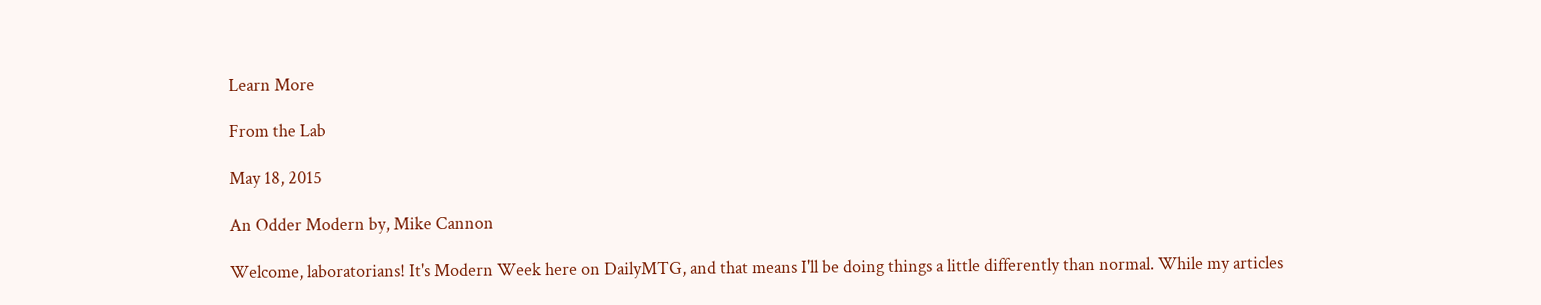Learn More

From the Lab

May 18, 2015

An Odder Modern by, Mike Cannon

Welcome, laboratorians! It's Modern Week here on DailyMTG, and that means I'll be doing things a little differently than normal. While my articles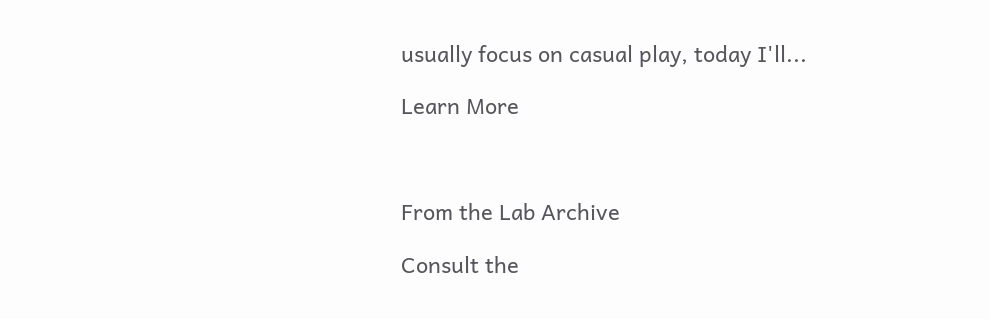usually focus on casual play, today I'll...

Learn More



From the Lab Archive

Consult the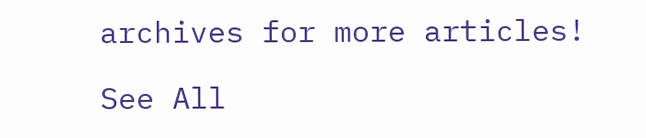archives for more articles!

See All